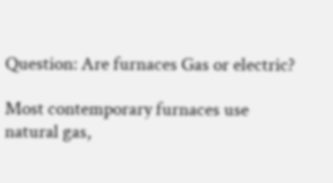Question: Are furnaces Gas or electric?

Most contemporary furnaces use natural gas,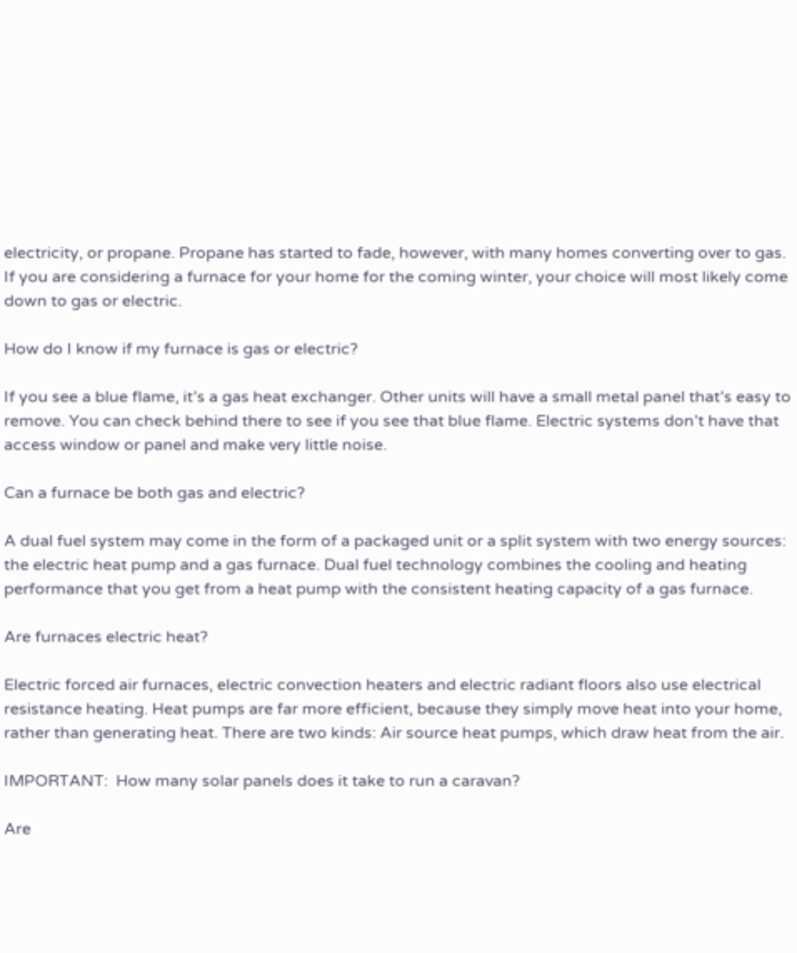electricity, or propane. Propane has started to fade, however, with many homes converting over to gas. If you are considering a furnace for your home for the coming winter, your choice will most likely come down to gas or electric.

How do I know if my furnace is gas or electric?

If you see a blue flame, it’s a gas heat exchanger. Other units will have a small metal panel that’s easy to remove. You can check behind there to see if you see that blue flame. Electric systems don’t have that access window or panel and make very little noise.

Can a furnace be both gas and electric?

A dual fuel system may come in the form of a packaged unit or a split system with two energy sources: the electric heat pump and a gas furnace. Dual fuel technology combines the cooling and heating performance that you get from a heat pump with the consistent heating capacity of a gas furnace.

Are furnaces electric heat?

Electric forced air furnaces, electric convection heaters and electric radiant floors also use electrical resistance heating. Heat pumps are far more efficient, because they simply move heat into your home, rather than generating heat. There are two kinds: Air source heat pumps, which draw heat from the air.

IMPORTANT:  How many solar panels does it take to run a caravan?

Are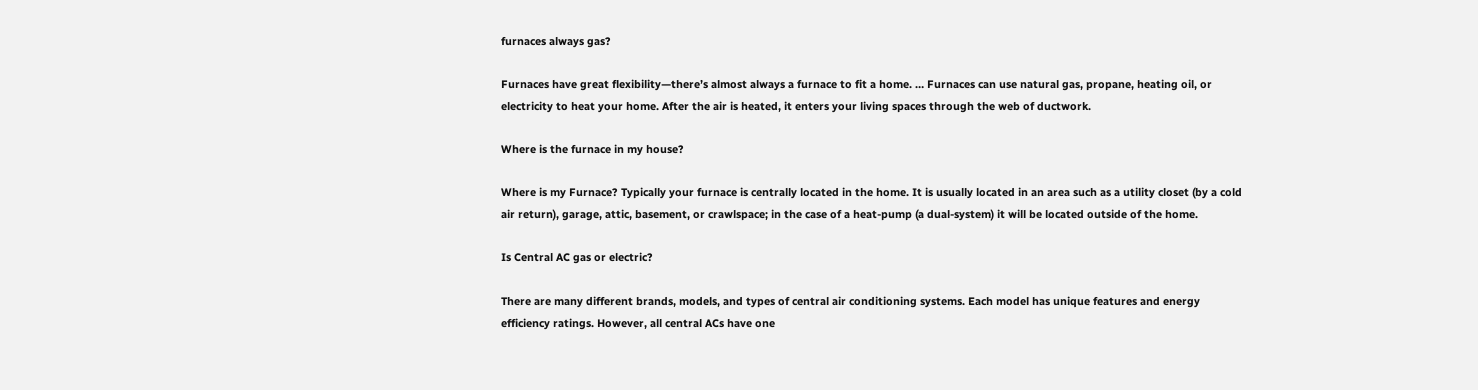furnaces always gas?

Furnaces have great flexibility—there’s almost always a furnace to fit a home. … Furnaces can use natural gas, propane, heating oil, or electricity to heat your home. After the air is heated, it enters your living spaces through the web of ductwork.

Where is the furnace in my house?

Where is my Furnace? Typically your furnace is centrally located in the home. It is usually located in an area such as a utility closet (by a cold air return), garage, attic, basement, or crawlspace; in the case of a heat-pump (a dual-system) it will be located outside of the home.

Is Central AC gas or electric?

There are many different brands, models, and types of central air conditioning systems. Each model has unique features and energy efficiency ratings. However, all central ACs have one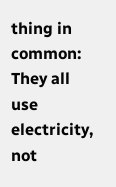thing in common: They all use electricity, not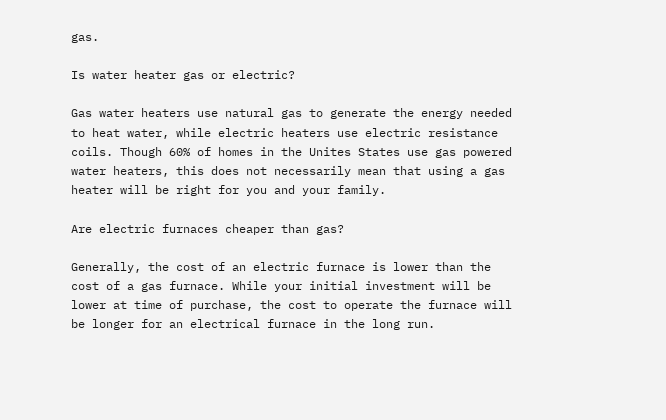gas.

Is water heater gas or electric?

Gas water heaters use natural gas to generate the energy needed to heat water, while electric heaters use electric resistance coils. Though 60% of homes in the Unites States use gas powered water heaters, this does not necessarily mean that using a gas heater will be right for you and your family.

Are electric furnaces cheaper than gas?

Generally, the cost of an electric furnace is lower than the cost of a gas furnace. While your initial investment will be lower at time of purchase, the cost to operate the furnace will be longer for an electrical furnace in the long run.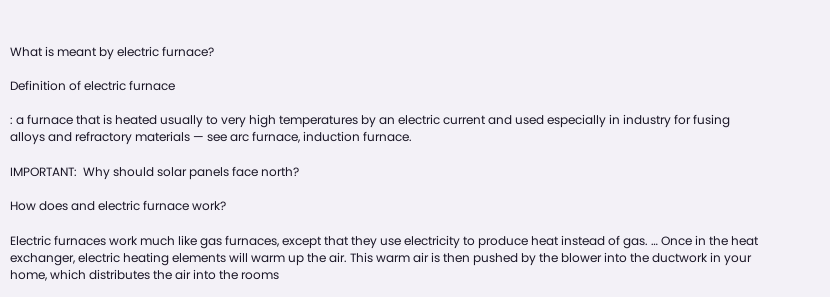What is meant by electric furnace?

Definition of electric furnace

: a furnace that is heated usually to very high temperatures by an electric current and used especially in industry for fusing alloys and refractory materials — see arc furnace, induction furnace.

IMPORTANT:  Why should solar panels face north?

How does and electric furnace work?

Electric furnaces work much like gas furnaces, except that they use electricity to produce heat instead of gas. … Once in the heat exchanger, electric heating elements will warm up the air. This warm air is then pushed by the blower into the ductwork in your home, which distributes the air into the rooms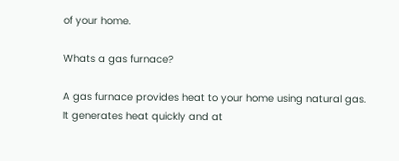of your home.

Whats a gas furnace?

A gas furnace provides heat to your home using natural gas. It generates heat quickly and at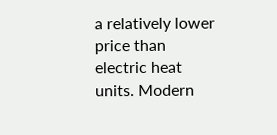a relatively lower price than electric heat units. Modern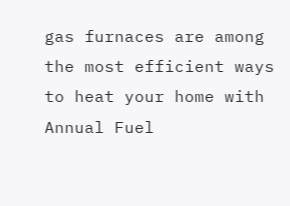gas furnaces are among the most efficient ways to heat your home with Annual Fuel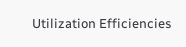Utilization Efficiencies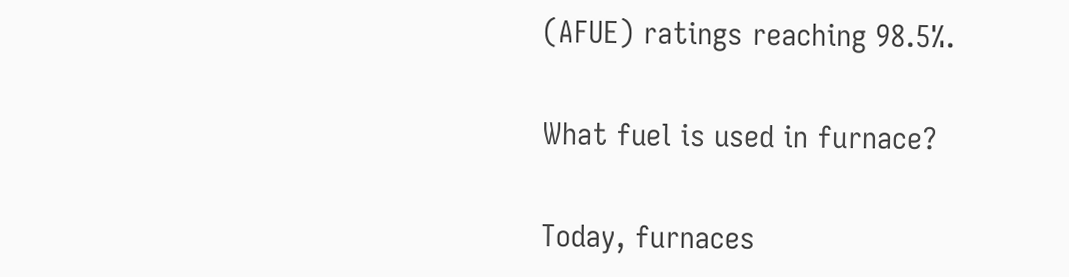(AFUE) ratings reaching 98.5%.

What fuel is used in furnace?

Today, furnaces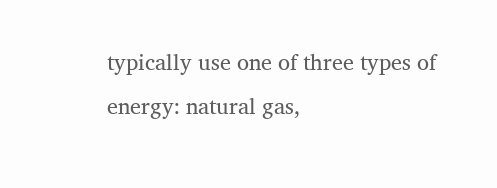typically use one of three types of energy: natural gas,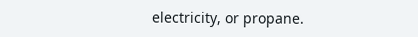electricity, or propane.